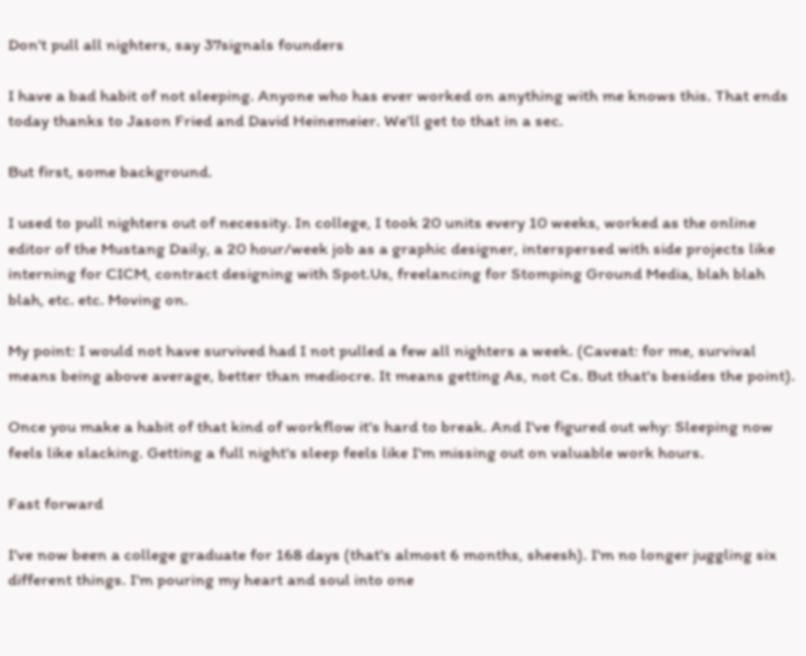Don't pull all nighters, say 37signals founders

I have a bad habit of not sleeping. Anyone who has ever worked on anything with me knows this. That ends today thanks to Jason Fried and David Heinemeier. We'll get to that in a sec.

But first, some background.

I used to pull nighters out of necessity. In college, I took 20 units every 10 weeks, worked as the online editor of the Mustang Daily, a 20 hour/week job as a graphic designer, interspersed with side projects like interning for CICM, contract designing with Spot.Us, freelancing for Stomping Ground Media, blah blah blah, etc. etc. Moving on.

My point: I would not have survived had I not pulled a few all nighters a week. (Caveat: for me, survival means being above average, better than mediocre. It means getting As, not Cs. But that's besides the point).

Once you make a habit of that kind of workflow it's hard to break. And I've figured out why: Sleeping now feels like slacking. Getting a full night's sleep feels like I'm missing out on valuable work hours.

Fast forward

I've now been a college graduate for 168 days (that's almost 6 months, sheesh). I'm no longer juggling six different things. I'm pouring my heart and soul into one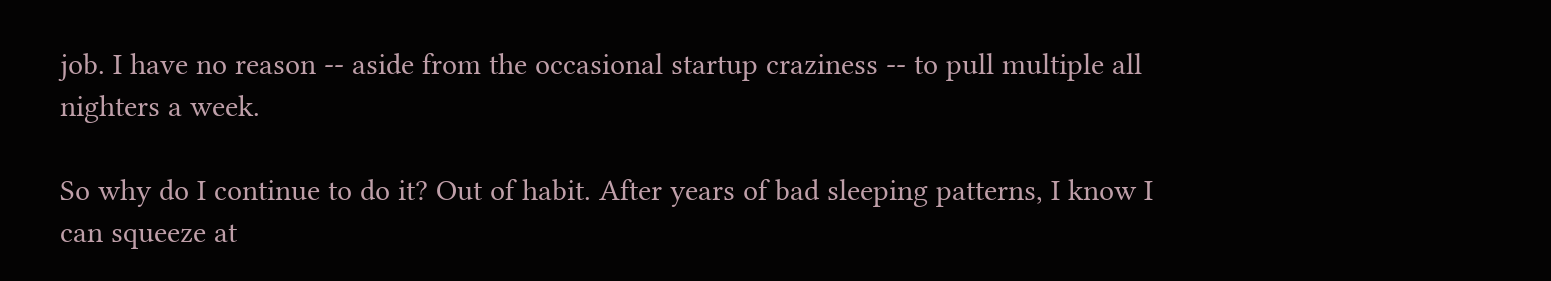job. I have no reason -- aside from the occasional startup craziness -- to pull multiple all nighters a week.

So why do I continue to do it? Out of habit. After years of bad sleeping patterns, I know I can squeeze at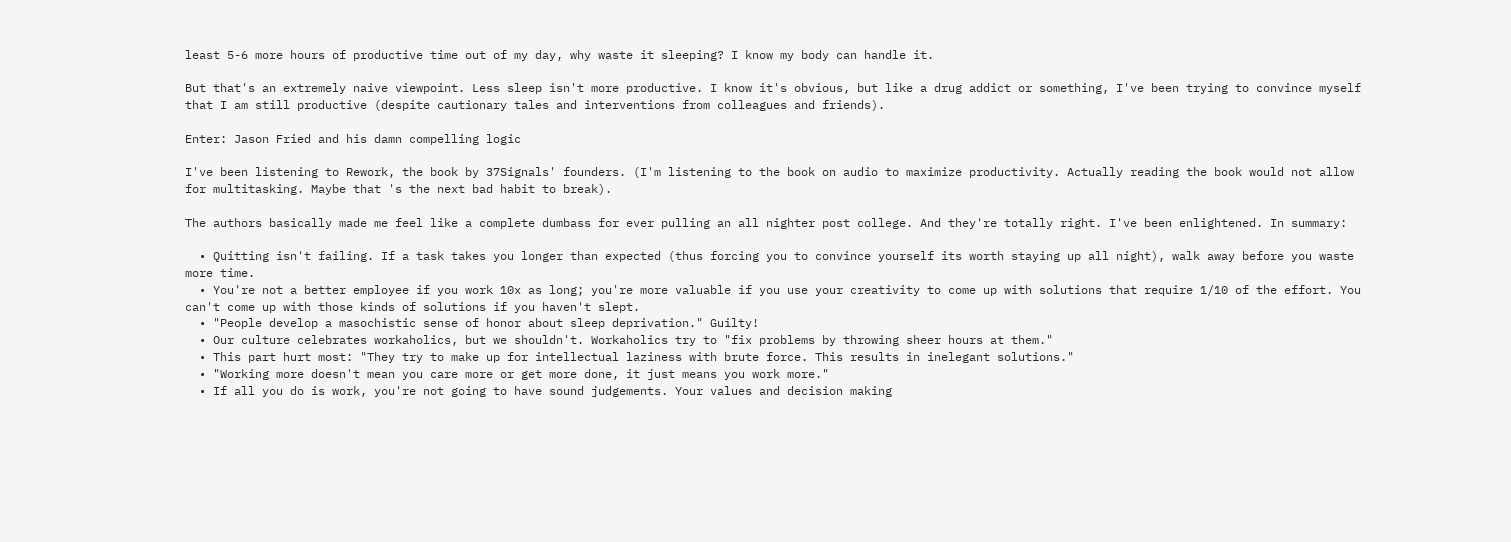least 5-6 more hours of productive time out of my day, why waste it sleeping? I know my body can handle it.

But that's an extremely naive viewpoint. Less sleep isn't more productive. I know it's obvious, but like a drug addict or something, I've been trying to convince myself that I am still productive (despite cautionary tales and interventions from colleagues and friends).

Enter: Jason Fried and his damn compelling logic

I've been listening to Rework, the book by 37Signals' founders. (I'm listening to the book on audio to maximize productivity. Actually reading the book would not allow for multitasking. Maybe that 's the next bad habit to break).

The authors basically made me feel like a complete dumbass for ever pulling an all nighter post college. And they're totally right. I've been enlightened. In summary:

  • Quitting isn't failing. If a task takes you longer than expected (thus forcing you to convince yourself its worth staying up all night), walk away before you waste more time.
  • You're not a better employee if you work 10x as long; you're more valuable if you use your creativity to come up with solutions that require 1/10 of the effort. You can't come up with those kinds of solutions if you haven't slept.
  • "People develop a masochistic sense of honor about sleep deprivation." Guilty!
  • Our culture celebrates workaholics, but we shouldn't. Workaholics try to "fix problems by throwing sheer hours at them."
  • This part hurt most: "They try to make up for intellectual laziness with brute force. This results in inelegant solutions."
  • "Working more doesn't mean you care more or get more done, it just means you work more."
  • If all you do is work, you're not going to have sound judgements. Your values and decision making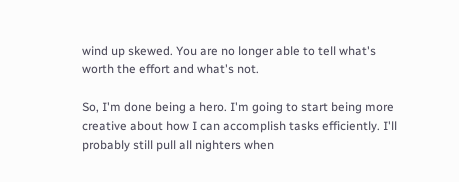wind up skewed. You are no longer able to tell what's worth the effort and what's not.

So, I'm done being a hero. I'm going to start being more creative about how I can accomplish tasks efficiently. I'll probably still pull all nighters when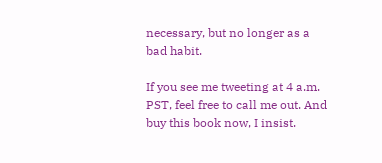necessary, but no longer as a bad habit.

If you see me tweeting at 4 a.m. PST, feel free to call me out. And buy this book now, I insist.